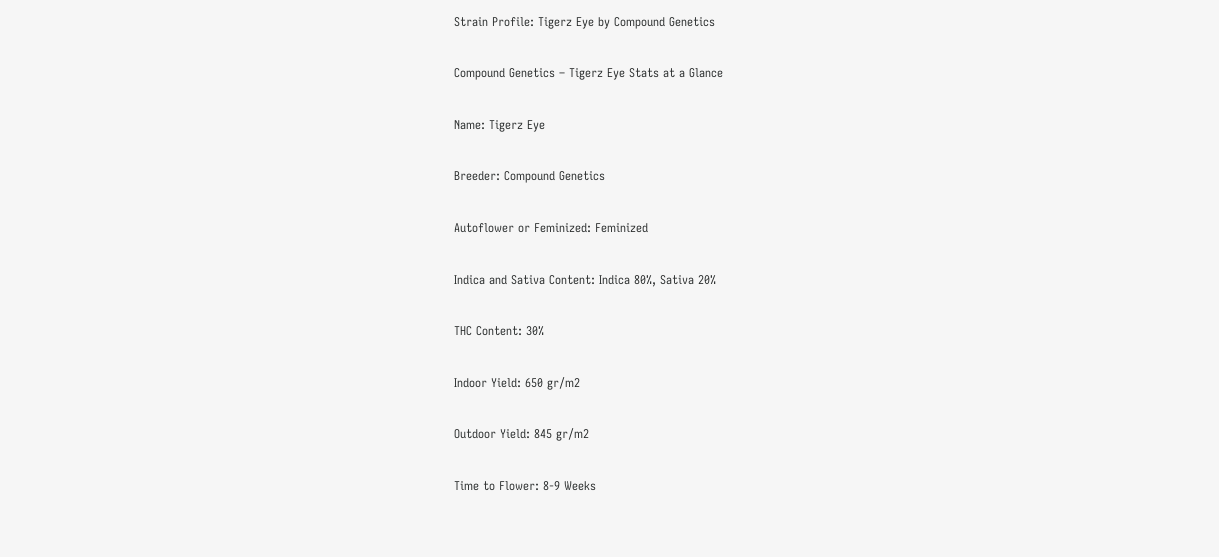Strain Profile: Tigerz Eye by Compound Genetics

Compound Genetics – Tigerz Eye Stats at a Glance

Name: Tigerz Eye

Breeder: Compound Genetics

Autoflower or Feminized: Feminized

Indica and Sativa Content: Indica 80%, Sativa 20%

THC Content: 30%

Indoor Yield: 650 gr/m2

Outdoor Yield: 845 gr/m2

Time to Flower: 8-9 Weeks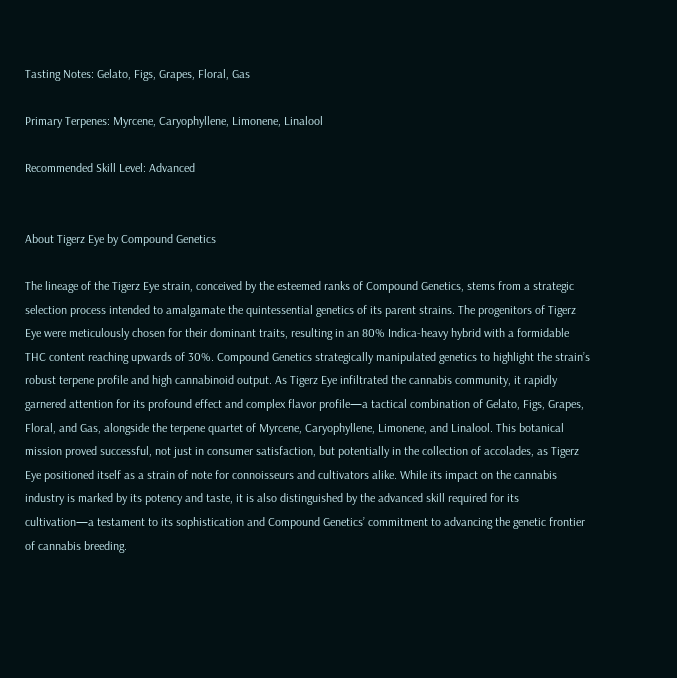Tasting Notes: Gelato, Figs, Grapes, Floral, Gas

Primary Terpenes: Myrcene, Caryophyllene, Limonene, Linalool

Recommended Skill Level: Advanced


About Tigerz Eye by Compound Genetics

The lineage of the Tigerz Eye strain, conceived by the esteemed ranks of Compound Genetics, stems from a strategic selection process intended to amalgamate the quintessential genetics of its parent strains. The progenitors of Tigerz Eye were meticulously chosen for their dominant traits, resulting in an 80% Indica-heavy hybrid with a formidable THC content reaching upwards of 30%. Compound Genetics strategically manipulated genetics to highlight the strain’s robust terpene profile and high cannabinoid output. As Tigerz Eye infiltrated the cannabis community, it rapidly garnered attention for its profound effect and complex flavor profile—a tactical combination of Gelato, Figs, Grapes, Floral, and Gas, alongside the terpene quartet of Myrcene, Caryophyllene, Limonene, and Linalool. This botanical mission proved successful, not just in consumer satisfaction, but potentially in the collection of accolades, as Tigerz Eye positioned itself as a strain of note for connoisseurs and cultivators alike. While its impact on the cannabis industry is marked by its potency and taste, it is also distinguished by the advanced skill required for its cultivation—a testament to its sophistication and Compound Genetics’ commitment to advancing the genetic frontier of cannabis breeding.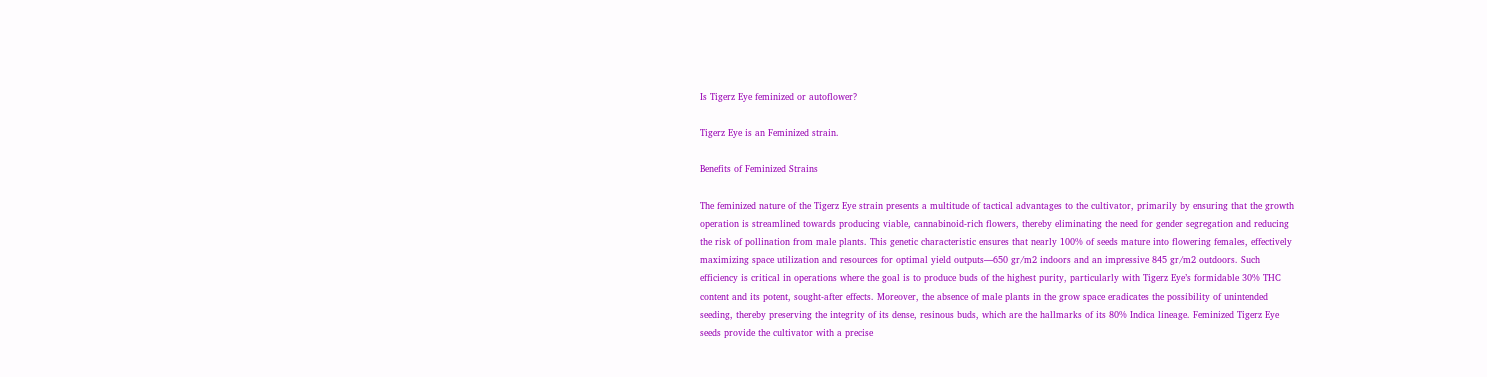Is Tigerz Eye feminized or autoflower?

Tigerz Eye is an Feminized strain.

Benefits of Feminized Strains

The feminized nature of the Tigerz Eye strain presents a multitude of tactical advantages to the cultivator, primarily by ensuring that the growth operation is streamlined towards producing viable, cannabinoid-rich flowers, thereby eliminating the need for gender segregation and reducing the risk of pollination from male plants. This genetic characteristic ensures that nearly 100% of seeds mature into flowering females, effectively maximizing space utilization and resources for optimal yield outputs—650 gr/m2 indoors and an impressive 845 gr/m2 outdoors. Such efficiency is critical in operations where the goal is to produce buds of the highest purity, particularly with Tigerz Eye’s formidable 30% THC content and its potent, sought-after effects. Moreover, the absence of male plants in the grow space eradicates the possibility of unintended seeding, thereby preserving the integrity of its dense, resinous buds, which are the hallmarks of its 80% Indica lineage. Feminized Tigerz Eye seeds provide the cultivator with a precise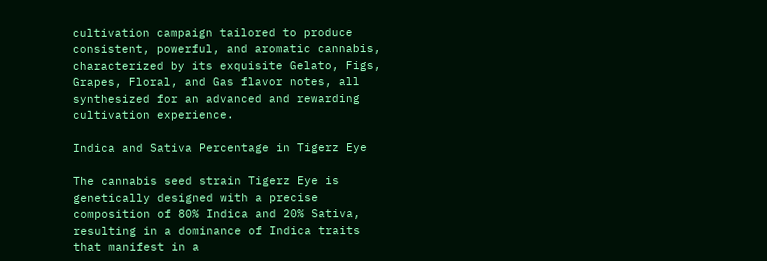cultivation campaign tailored to produce consistent, powerful, and aromatic cannabis, characterized by its exquisite Gelato, Figs, Grapes, Floral, and Gas flavor notes, all synthesized for an advanced and rewarding cultivation experience.

Indica and Sativa Percentage in Tigerz Eye

The cannabis seed strain Tigerz Eye is genetically designed with a precise composition of 80% Indica and 20% Sativa, resulting in a dominance of Indica traits that manifest in a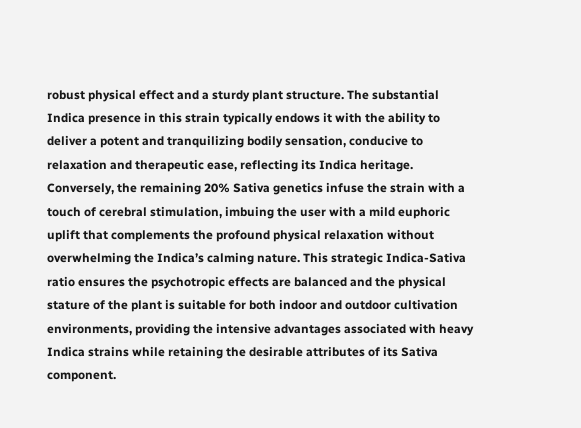robust physical effect and a sturdy plant structure. The substantial Indica presence in this strain typically endows it with the ability to deliver a potent and tranquilizing bodily sensation, conducive to relaxation and therapeutic ease, reflecting its Indica heritage. Conversely, the remaining 20% Sativa genetics infuse the strain with a touch of cerebral stimulation, imbuing the user with a mild euphoric uplift that complements the profound physical relaxation without overwhelming the Indica’s calming nature. This strategic Indica-Sativa ratio ensures the psychotropic effects are balanced and the physical stature of the plant is suitable for both indoor and outdoor cultivation environments, providing the intensive advantages associated with heavy Indica strains while retaining the desirable attributes of its Sativa component.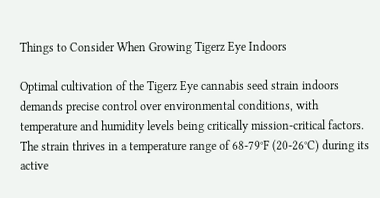Things to Consider When Growing Tigerz Eye Indoors

Optimal cultivation of the Tigerz Eye cannabis seed strain indoors demands precise control over environmental conditions, with temperature and humidity levels being critically mission-critical factors. The strain thrives in a temperature range of 68-79°F (20-26°C) during its active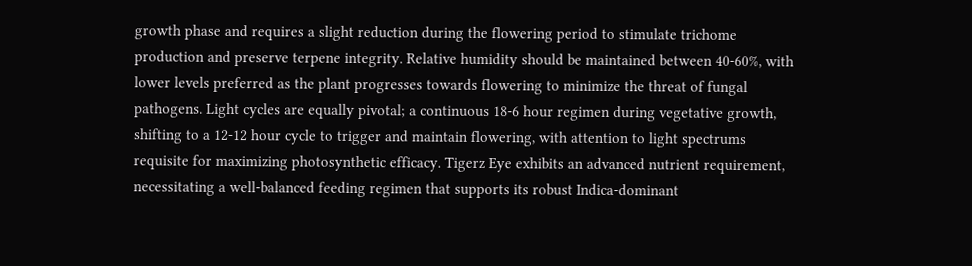growth phase and requires a slight reduction during the flowering period to stimulate trichome production and preserve terpene integrity. Relative humidity should be maintained between 40-60%, with lower levels preferred as the plant progresses towards flowering to minimize the threat of fungal pathogens. Light cycles are equally pivotal; a continuous 18-6 hour regimen during vegetative growth, shifting to a 12-12 hour cycle to trigger and maintain flowering, with attention to light spectrums requisite for maximizing photosynthetic efficacy. Tigerz Eye exhibits an advanced nutrient requirement, necessitating a well-balanced feeding regimen that supports its robust Indica-dominant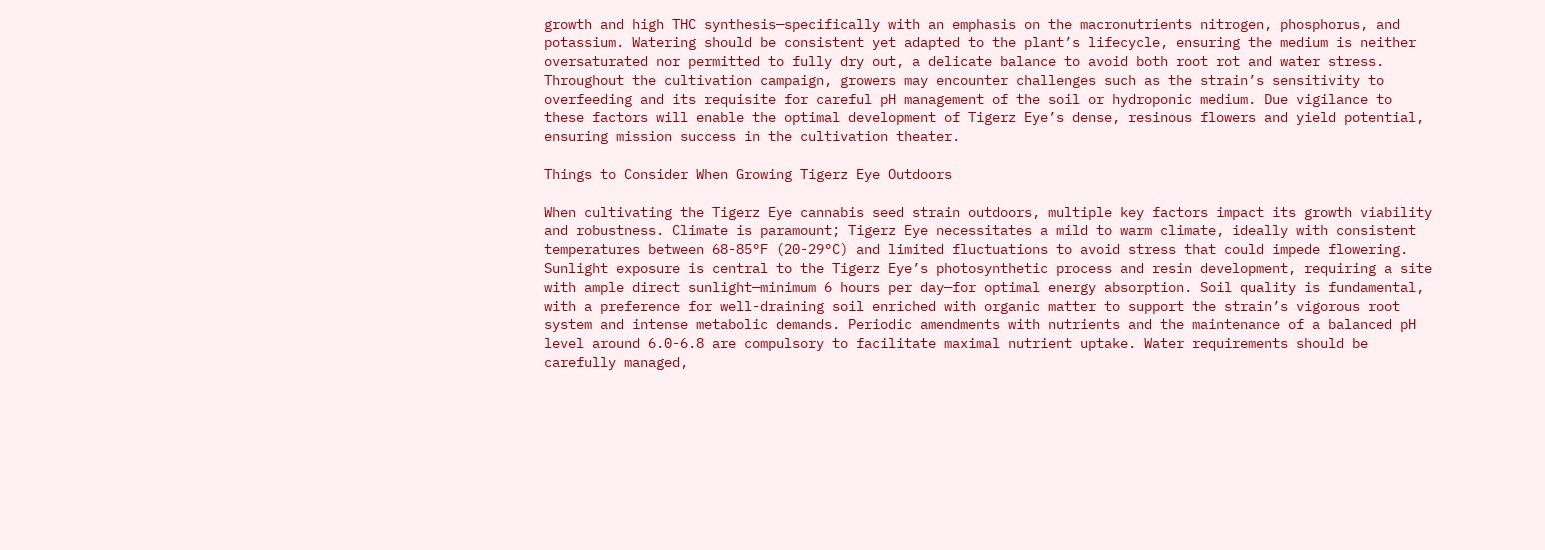growth and high THC synthesis—specifically with an emphasis on the macronutrients nitrogen, phosphorus, and potassium. Watering should be consistent yet adapted to the plant’s lifecycle, ensuring the medium is neither oversaturated nor permitted to fully dry out, a delicate balance to avoid both root rot and water stress. Throughout the cultivation campaign, growers may encounter challenges such as the strain’s sensitivity to overfeeding and its requisite for careful pH management of the soil or hydroponic medium. Due vigilance to these factors will enable the optimal development of Tigerz Eye’s dense, resinous flowers and yield potential, ensuring mission success in the cultivation theater.

Things to Consider When Growing Tigerz Eye Outdoors

When cultivating the Tigerz Eye cannabis seed strain outdoors, multiple key factors impact its growth viability and robustness. Climate is paramount; Tigerz Eye necessitates a mild to warm climate, ideally with consistent temperatures between 68-85°F (20-29°C) and limited fluctuations to avoid stress that could impede flowering. Sunlight exposure is central to the Tigerz Eye’s photosynthetic process and resin development, requiring a site with ample direct sunlight—minimum 6 hours per day—for optimal energy absorption. Soil quality is fundamental, with a preference for well-draining soil enriched with organic matter to support the strain’s vigorous root system and intense metabolic demands. Periodic amendments with nutrients and the maintenance of a balanced pH level around 6.0-6.8 are compulsory to facilitate maximal nutrient uptake. Water requirements should be carefully managed,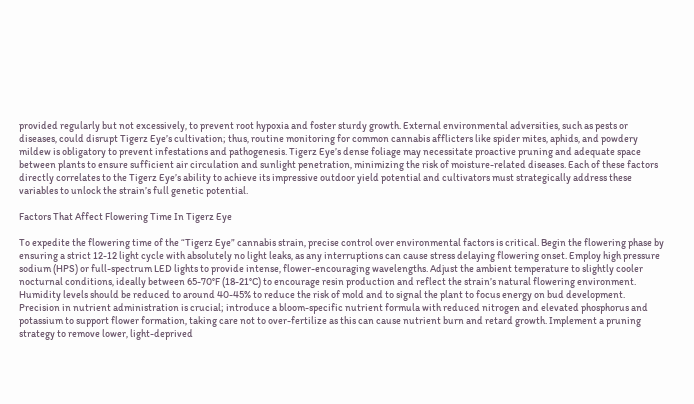provided regularly but not excessively, to prevent root hypoxia and foster sturdy growth. External environmental adversities, such as pests or diseases, could disrupt Tigerz Eye’s cultivation; thus, routine monitoring for common cannabis afflicters like spider mites, aphids, and powdery mildew is obligatory to prevent infestations and pathogenesis. Tigerz Eye’s dense foliage may necessitate proactive pruning and adequate space between plants to ensure sufficient air circulation and sunlight penetration, minimizing the risk of moisture-related diseases. Each of these factors directly correlates to the Tigerz Eye’s ability to achieve its impressive outdoor yield potential and cultivators must strategically address these variables to unlock the strain’s full genetic potential.

Factors That Affect Flowering Time In Tigerz Eye

To expedite the flowering time of the “Tigerz Eye” cannabis strain, precise control over environmental factors is critical. Begin the flowering phase by ensuring a strict 12-12 light cycle with absolutely no light leaks, as any interruptions can cause stress delaying flowering onset. Employ high pressure sodium (HPS) or full-spectrum LED lights to provide intense, flower-encouraging wavelengths. Adjust the ambient temperature to slightly cooler nocturnal conditions, ideally between 65-70°F (18-21°C) to encourage resin production and reflect the strain’s natural flowering environment. Humidity levels should be reduced to around 40-45% to reduce the risk of mold and to signal the plant to focus energy on bud development. Precision in nutrient administration is crucial; introduce a bloom-specific nutrient formula with reduced nitrogen and elevated phosphorus and potassium to support flower formation, taking care not to over-fertilize as this can cause nutrient burn and retard growth. Implement a pruning strategy to remove lower, light-deprived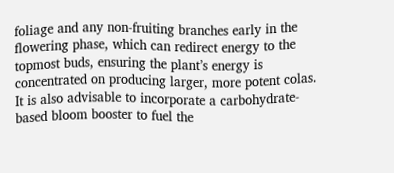foliage and any non-fruiting branches early in the flowering phase, which can redirect energy to the topmost buds, ensuring the plant’s energy is concentrated on producing larger, more potent colas. It is also advisable to incorporate a carbohydrate-based bloom booster to fuel the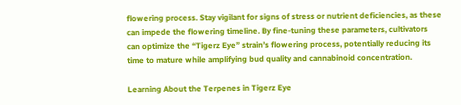flowering process. Stay vigilant for signs of stress or nutrient deficiencies, as these can impede the flowering timeline. By fine-tuning these parameters, cultivators can optimize the “Tigerz Eye” strain’s flowering process, potentially reducing its time to mature while amplifying bud quality and cannabinoid concentration.

Learning About the Terpenes in Tigerz Eye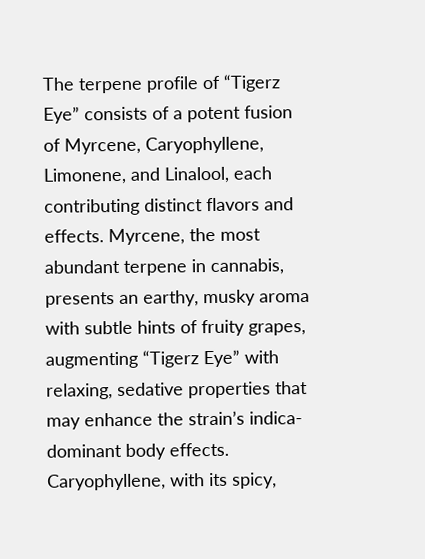The terpene profile of “Tigerz Eye” consists of a potent fusion of Myrcene, Caryophyllene, Limonene, and Linalool, each contributing distinct flavors and effects. Myrcene, the most abundant terpene in cannabis, presents an earthy, musky aroma with subtle hints of fruity grapes, augmenting “Tigerz Eye” with relaxing, sedative properties that may enhance the strain’s indica-dominant body effects. Caryophyllene, with its spicy,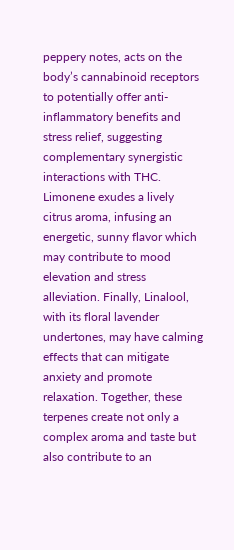peppery notes, acts on the body’s cannabinoid receptors to potentially offer anti-inflammatory benefits and stress relief, suggesting complementary synergistic interactions with THC. Limonene exudes a lively citrus aroma, infusing an energetic, sunny flavor which may contribute to mood elevation and stress alleviation. Finally, Linalool, with its floral lavender undertones, may have calming effects that can mitigate anxiety and promote relaxation. Together, these terpenes create not only a complex aroma and taste but also contribute to an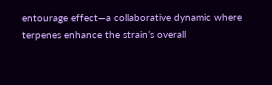entourage effect—a collaborative dynamic where terpenes enhance the strain’s overall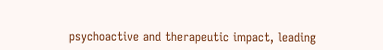psychoactive and therapeutic impact, leading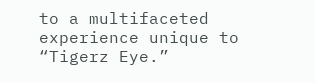to a multifaceted experience unique to “Tigerz Eye.”